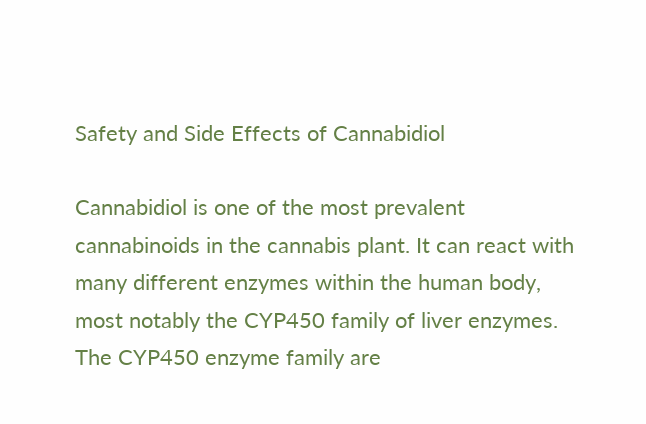Safety and Side Effects of Cannabidiol

Cannabidiol is one of the most prevalent cannabinoids in the cannabis plant. It can react with many different enzymes within the human body, most notably the CYP450 family of liver enzymes. The CYP450 enzyme family are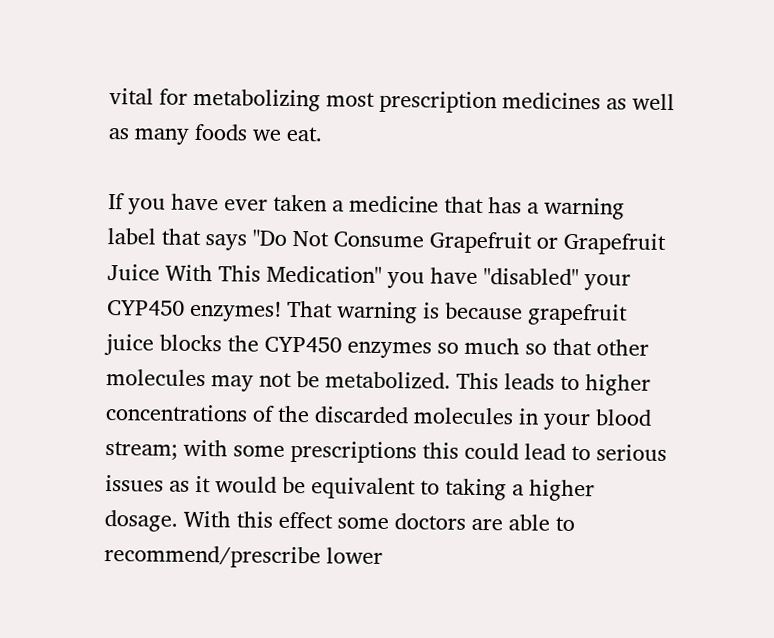vital for metabolizing most prescription medicines as well as many foods we eat.

If you have ever taken a medicine that has a warning label that says "Do Not Consume Grapefruit or Grapefruit Juice With This Medication" you have "disabled" your CYP450 enzymes! That warning is because grapefruit juice blocks the CYP450 enzymes so much so that other molecules may not be metabolized. This leads to higher concentrations of the discarded molecules in your blood stream; with some prescriptions this could lead to serious issues as it would be equivalent to taking a higher dosage. With this effect some doctors are able to recommend/prescribe lower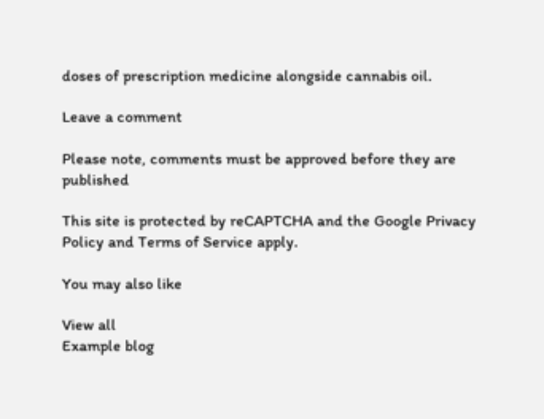doses of prescription medicine alongside cannabis oil.

Leave a comment

Please note, comments must be approved before they are published

This site is protected by reCAPTCHA and the Google Privacy Policy and Terms of Service apply.

You may also like

View all
Example blog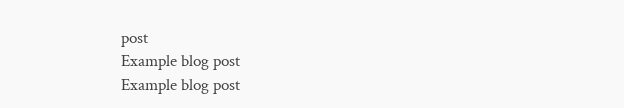post
Example blog post
Example blog post